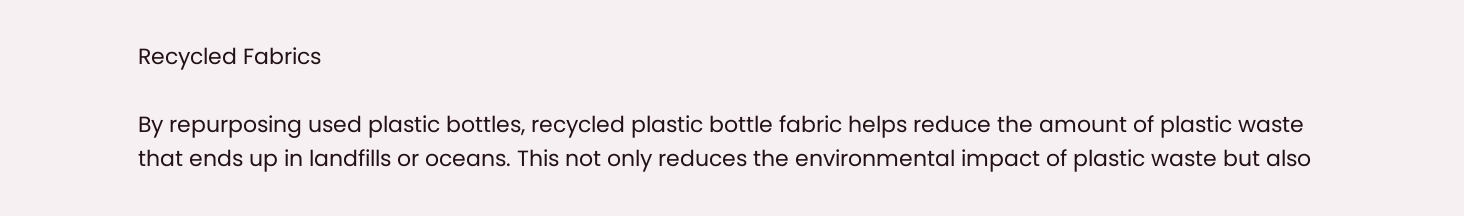Recycled Fabrics

By repurposing used plastic bottles, recycled plastic bottle fabric helps reduce the amount of plastic waste that ends up in landfills or oceans. This not only reduces the environmental impact of plastic waste but also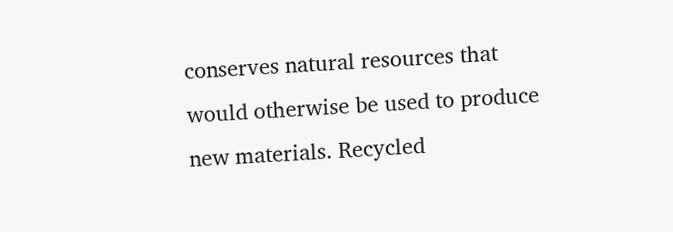conserves natural resources that would otherwise be used to produce new materials. Recycled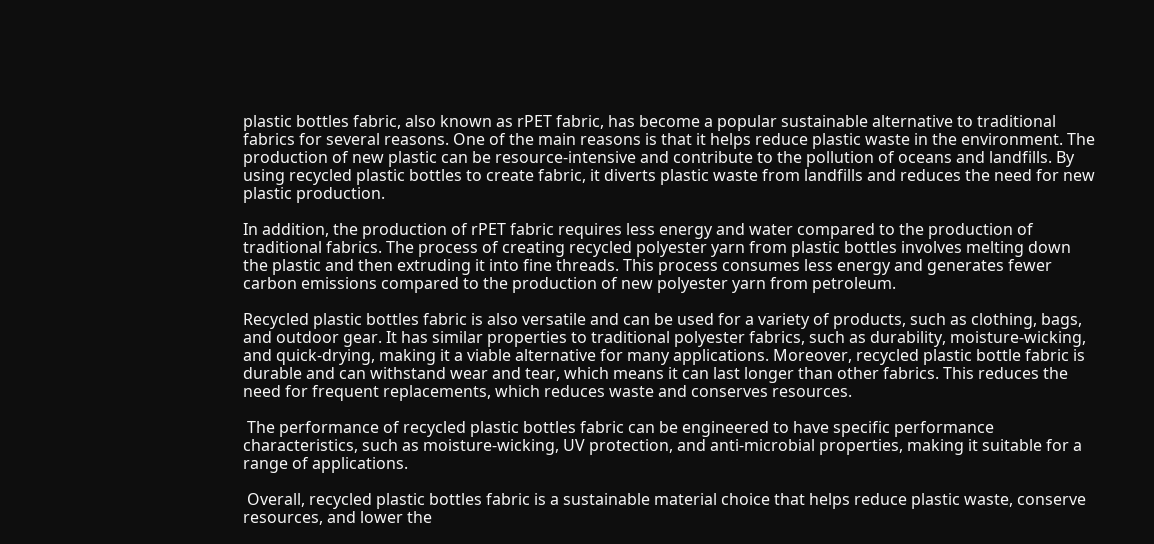plastic bottles fabric, also known as rPET fabric, has become a popular sustainable alternative to traditional fabrics for several reasons. One of the main reasons is that it helps reduce plastic waste in the environment. The production of new plastic can be resource-intensive and contribute to the pollution of oceans and landfills. By using recycled plastic bottles to create fabric, it diverts plastic waste from landfills and reduces the need for new plastic production.

In addition, the production of rPET fabric requires less energy and water compared to the production of traditional fabrics. The process of creating recycled polyester yarn from plastic bottles involves melting down the plastic and then extruding it into fine threads. This process consumes less energy and generates fewer carbon emissions compared to the production of new polyester yarn from petroleum.

Recycled plastic bottles fabric is also versatile and can be used for a variety of products, such as clothing, bags, and outdoor gear. It has similar properties to traditional polyester fabrics, such as durability, moisture-wicking, and quick-drying, making it a viable alternative for many applications. Moreover, recycled plastic bottle fabric is durable and can withstand wear and tear, which means it can last longer than other fabrics. This reduces the need for frequent replacements, which reduces waste and conserves resources.

 The performance of recycled plastic bottles fabric can be engineered to have specific performance characteristics, such as moisture-wicking, UV protection, and anti-microbial properties, making it suitable for a range of applications.

 Overall, recycled plastic bottles fabric is a sustainable material choice that helps reduce plastic waste, conserve resources, and lower the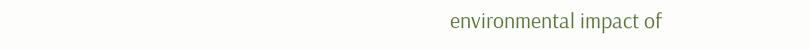environmental impact of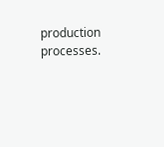production processes.